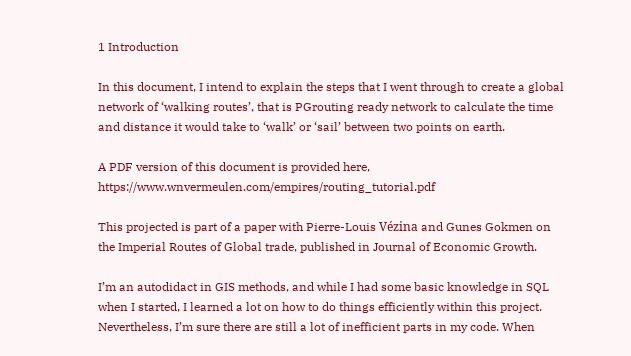1 Introduction

In this document, I intend to explain the steps that I went through to create a global network of ‘walking routes’, that is PGrouting ready network to calculate the time and distance it would take to ‘walk’ or ‘sail’ between two points on earth.

A PDF version of this document is provided here, https://www.wnvermeulen.com/empires/routing_tutorial.pdf

This projected is part of a paper with Pierre-Louis Vézina and Gunes Gokmen on the Imperial Routes of Global trade, published in Journal of Economic Growth.

I’m an autodidact in GIS methods, and while I had some basic knowledge in SQL when I started, I learned a lot on how to do things efficiently within this project. Nevertheless, I’m sure there are still a lot of inefficient parts in my code. When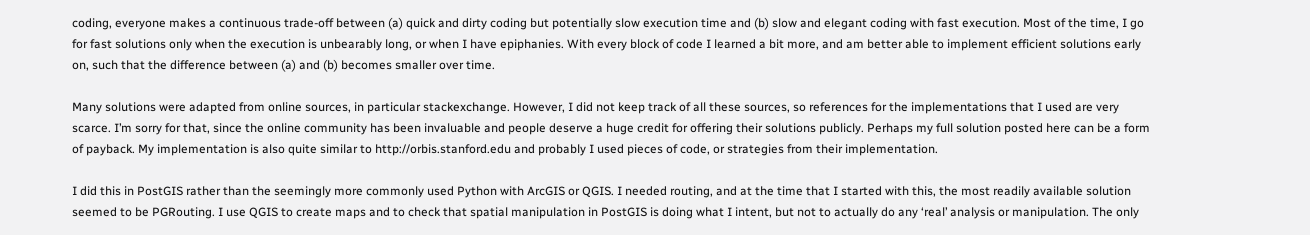coding, everyone makes a continuous trade-off between (a) quick and dirty coding but potentially slow execution time and (b) slow and elegant coding with fast execution. Most of the time, I go for fast solutions only when the execution is unbearably long, or when I have epiphanies. With every block of code I learned a bit more, and am better able to implement efficient solutions early on, such that the difference between (a) and (b) becomes smaller over time.

Many solutions were adapted from online sources, in particular stackexchange. However, I did not keep track of all these sources, so references for the implementations that I used are very scarce. I’m sorry for that, since the online community has been invaluable and people deserve a huge credit for offering their solutions publicly. Perhaps my full solution posted here can be a form of payback. My implementation is also quite similar to http://orbis.stanford.edu and probably I used pieces of code, or strategies from their implementation.

I did this in PostGIS rather than the seemingly more commonly used Python with ArcGIS or QGIS. I needed routing, and at the time that I started with this, the most readily available solution seemed to be PGRouting. I use QGIS to create maps and to check that spatial manipulation in PostGIS is doing what I intent, but not to actually do any ‘real’ analysis or manipulation. The only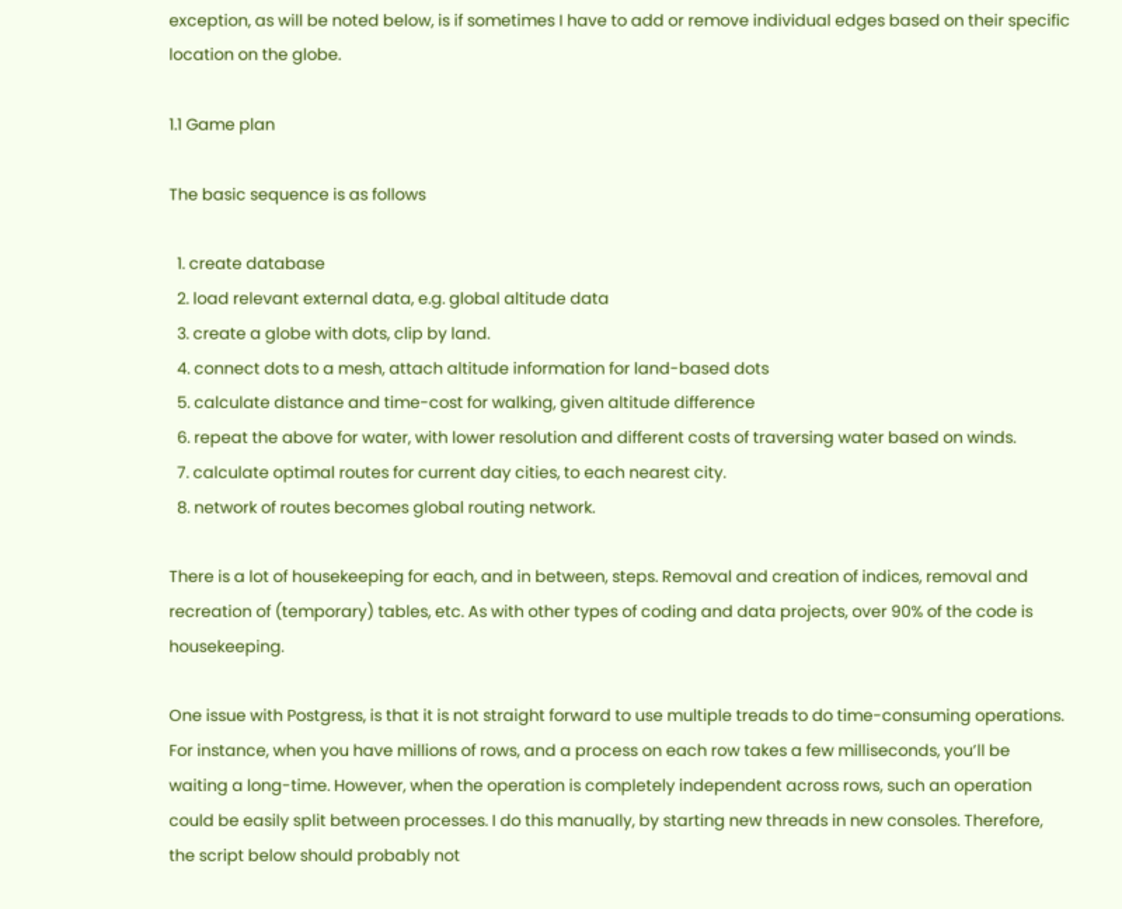exception, as will be noted below, is if sometimes I have to add or remove individual edges based on their specific location on the globe.

1.1 Game plan

The basic sequence is as follows

  1. create database
  2. load relevant external data, e.g. global altitude data
  3. create a globe with dots, clip by land.
  4. connect dots to a mesh, attach altitude information for land-based dots
  5. calculate distance and time-cost for walking, given altitude difference
  6. repeat the above for water, with lower resolution and different costs of traversing water based on winds.
  7. calculate optimal routes for current day cities, to each nearest city.
  8. network of routes becomes global routing network.

There is a lot of housekeeping for each, and in between, steps. Removal and creation of indices, removal and recreation of (temporary) tables, etc. As with other types of coding and data projects, over 90% of the code is housekeeping.

One issue with Postgress, is that it is not straight forward to use multiple treads to do time-consuming operations. For instance, when you have millions of rows, and a process on each row takes a few milliseconds, you’ll be waiting a long-time. However, when the operation is completely independent across rows, such an operation could be easily split between processes. I do this manually, by starting new threads in new consoles. Therefore, the script below should probably not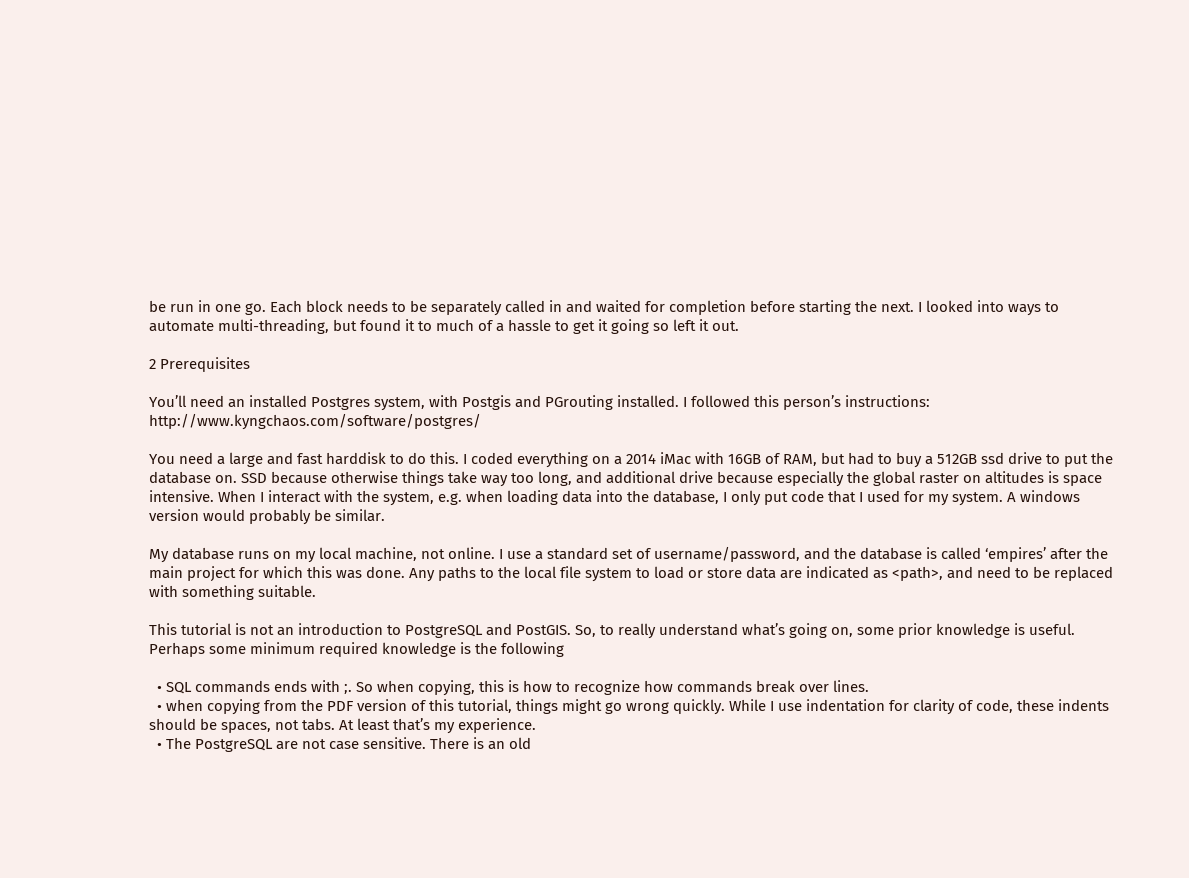be run in one go. Each block needs to be separately called in and waited for completion before starting the next. I looked into ways to automate multi-threading, but found it to much of a hassle to get it going so left it out.

2 Prerequisites

You’ll need an installed Postgres system, with Postgis and PGrouting installed. I followed this person’s instructions: http://www.kyngchaos.com/software/postgres/

You need a large and fast harddisk to do this. I coded everything on a 2014 iMac with 16GB of RAM, but had to buy a 512GB ssd drive to put the database on. SSD because otherwise things take way too long, and additional drive because especially the global raster on altitudes is space intensive. When I interact with the system, e.g. when loading data into the database, I only put code that I used for my system. A windows version would probably be similar.

My database runs on my local machine, not online. I use a standard set of username/password, and the database is called ‘empires’ after the main project for which this was done. Any paths to the local file system to load or store data are indicated as <path>, and need to be replaced with something suitable.

This tutorial is not an introduction to PostgreSQL and PostGIS. So, to really understand what’s going on, some prior knowledge is useful. Perhaps some minimum required knowledge is the following

  • SQL commands ends with ;. So when copying, this is how to recognize how commands break over lines.
  • when copying from the PDF version of this tutorial, things might go wrong quickly. While I use indentation for clarity of code, these indents should be spaces, not tabs. At least that’s my experience.
  • The PostgreSQL are not case sensitive. There is an old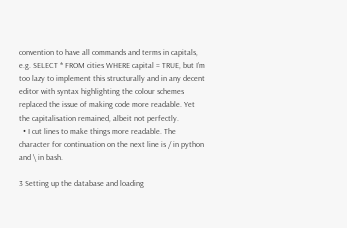convention to have all commands and terms in capitals, e.g. SELECT * FROM cities WHERE capital = TRUE, but I’m too lazy to implement this structurally and in any decent editor with syntax highlighting the colour schemes replaced the issue of making code more readable. Yet the capitalisation remained, albeit not perfectly.
  • I cut lines to make things more readable. The character for continuation on the next line is / in python and \ in bash.

3 Setting up the database and loading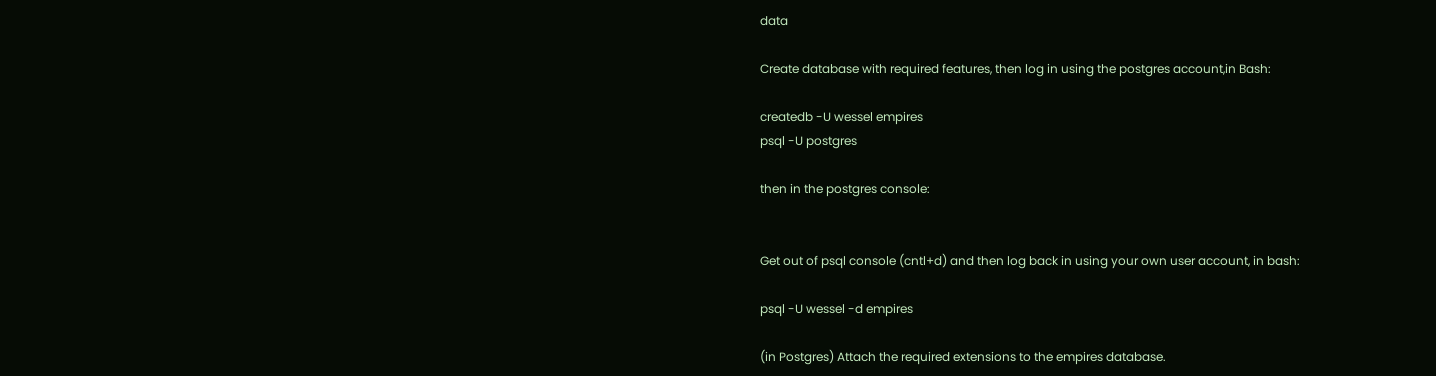data

Create database with required features, then log in using the postgres account,in Bash:

createdb -U wessel empires
psql -U postgres

then in the postgres console:


Get out of psql console (cntl+d) and then log back in using your own user account, in bash:

psql -U wessel -d empires

(in Postgres) Attach the required extensions to the empires database.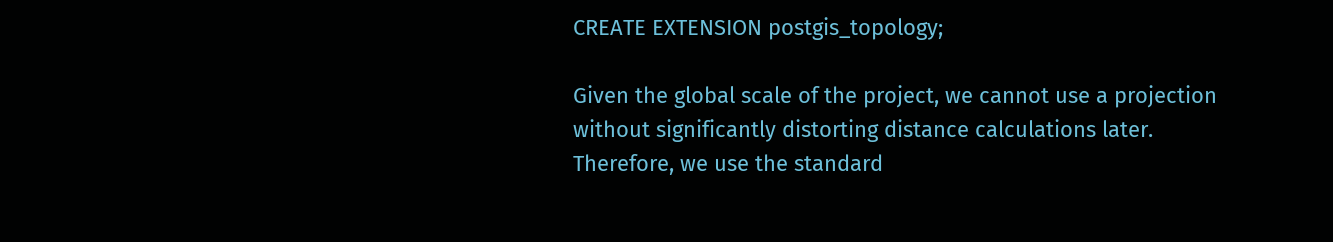CREATE EXTENSION postgis_topology;

Given the global scale of the project, we cannot use a projection without significantly distorting distance calculations later. Therefore, we use the standard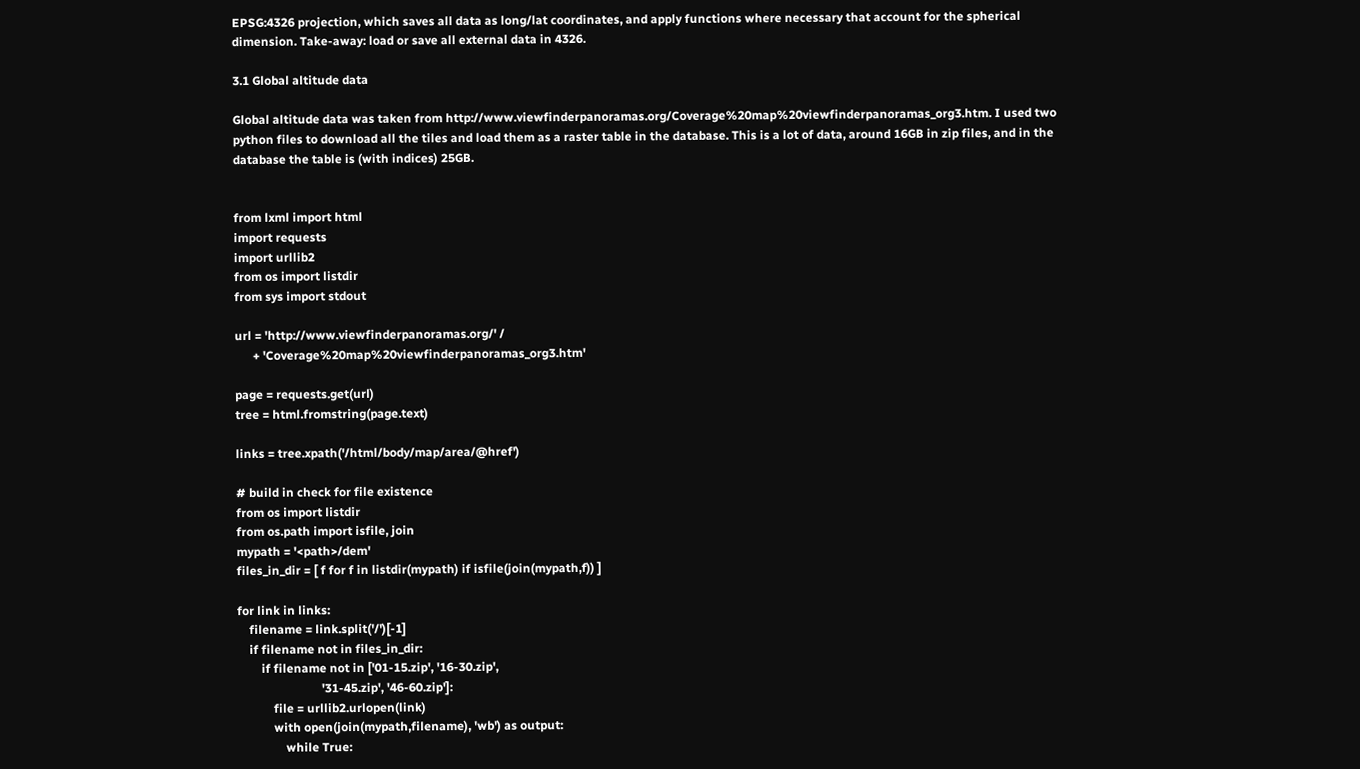EPSG:4326 projection, which saves all data as long/lat coordinates, and apply functions where necessary that account for the spherical dimension. Take-away: load or save all external data in 4326.

3.1 Global altitude data

Global altitude data was taken from http://www.viewfinderpanoramas.org/Coverage%20map%20viewfinderpanoramas_org3.htm. I used two python files to download all the tiles and load them as a raster table in the database. This is a lot of data, around 16GB in zip files, and in the database the table is (with indices) 25GB.


from lxml import html
import requests
import urllib2
from os import listdir
from sys import stdout

url = 'http://www.viewfinderpanoramas.org/' /
      + 'Coverage%20map%20viewfinderpanoramas_org3.htm'

page = requests.get(url)
tree = html.fromstring(page.text)

links = tree.xpath('/html/body/map/area/@href')

# build in check for file existence
from os import listdir
from os.path import isfile, join
mypath = '<path>/dem'
files_in_dir = [ f for f in listdir(mypath) if isfile(join(mypath,f)) ]

for link in links:
    filename = link.split('/')[-1]
    if filename not in files_in_dir:
        if filename not in ['01-15.zip', '16-30.zip',
                            '31-45.zip', '46-60.zip']:
            file = urllib2.urlopen(link)
            with open(join(mypath,filename), 'wb') as output:
                while True: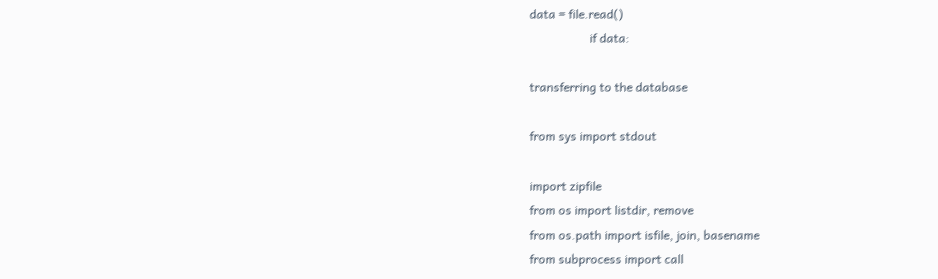data = file.read()
                    if data:

transferring to the database

from sys import stdout

import zipfile
from os import listdir, remove
from os.path import isfile, join, basename
from subprocess import call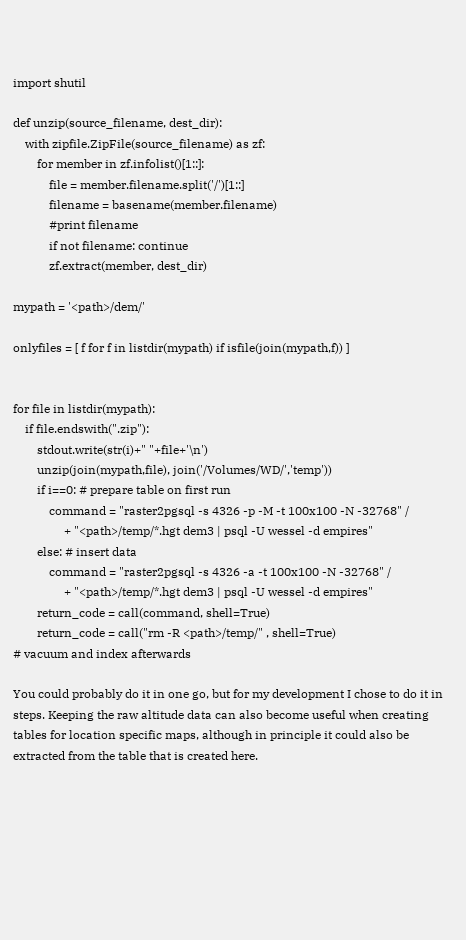import shutil

def unzip(source_filename, dest_dir):
    with zipfile.ZipFile(source_filename) as zf:
        for member in zf.infolist()[1::]:
            file = member.filename.split('/')[1::]
            filename = basename(member.filename)
            #print filename
            if not filename: continue
            zf.extract(member, dest_dir)

mypath = '<path>/dem/'

onlyfiles = [ f for f in listdir(mypath) if isfile(join(mypath,f)) ]


for file in listdir(mypath):
    if file.endswith(".zip"):
        stdout.write(str(i)+" "+file+'\n')
        unzip(join(mypath,file), join('/Volumes/WD/','temp'))
        if i==0: # prepare table on first run
            command = "raster2pgsql -s 4326 -p -M -t 100x100 -N -32768" /
                 + "<path>/temp/*.hgt dem3 | psql -U wessel -d empires"
        else: # insert data
            command = "raster2pgsql -s 4326 -a -t 100x100 -N -32768" /
                 + "<path>/temp/*.hgt dem3 | psql -U wessel -d empires"
        return_code = call(command, shell=True)
        return_code = call("rm -R <path>/temp/" , shell=True)
# vacuum and index afterwards

You could probably do it in one go, but for my development I chose to do it in steps. Keeping the raw altitude data can also become useful when creating tables for location specific maps, although in principle it could also be extracted from the table that is created here.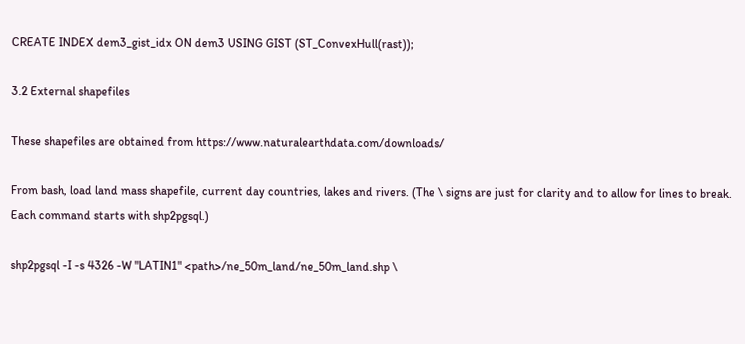CREATE INDEX dem3_gist_idx ON dem3 USING GIST (ST_ConvexHull(rast));

3.2 External shapefiles

These shapefiles are obtained from https://www.naturalearthdata.com/downloads/

From bash, load land mass shapefile, current day countries, lakes and rivers. (The \ signs are just for clarity and to allow for lines to break. Each command starts with shp2pgsql.)

shp2pgsql -I -s 4326 -W "LATIN1" <path>/ne_50m_land/ne_50m_land.shp \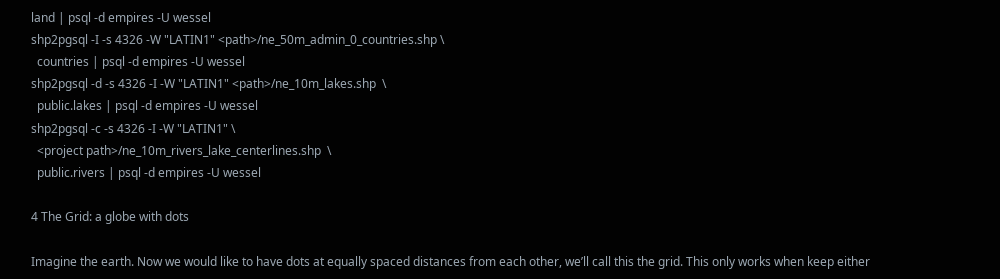land | psql -d empires -U wessel
shp2pgsql -I -s 4326 -W "LATIN1" <path>/ne_50m_admin_0_countries.shp \
  countries | psql -d empires -U wessel
shp2pgsql -d -s 4326 -I -W "LATIN1" <path>/ne_10m_lakes.shp  \
  public.lakes | psql -d empires -U wessel
shp2pgsql -c -s 4326 -I -W "LATIN1" \
  <project path>/ne_10m_rivers_lake_centerlines.shp  \
  public.rivers | psql -d empires -U wessel

4 The Grid: a globe with dots

Imagine the earth. Now we would like to have dots at equally spaced distances from each other, we’ll call this the grid. This only works when keep either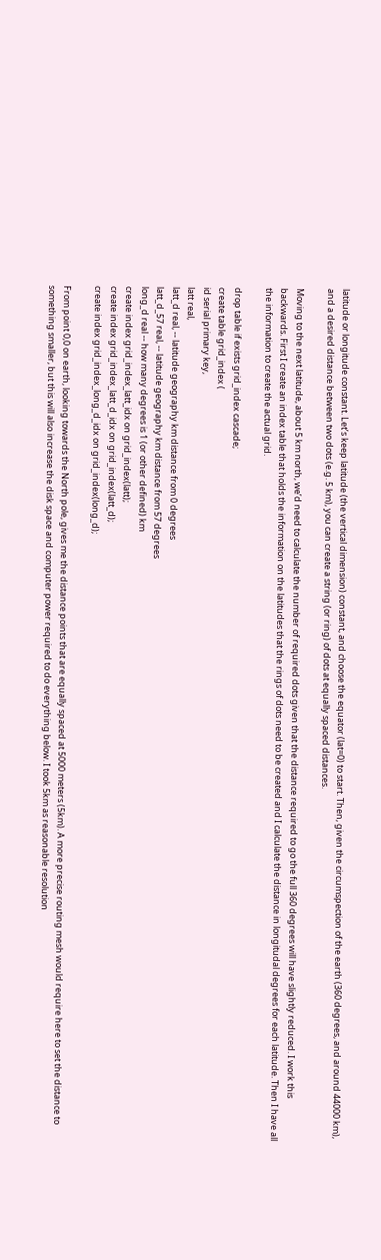latitude or longitude constant. Let’s keep latitude (the vertical dimension) constant, and choose the equator (lat=0) to start. Then, given the circumspection of the earth (360 degrees, and around 44000 km), and a desired distance between two dots (e.g. 5 km), you can create a string (or ring) of dots at equally spaced distances.

Moving to the next latitude, about 5 km north, we’d need to calculate the number of required dots given that the distance required to go the full 360 degrees will have slightly reduced. I work this backwards. First I create an index table that holds the information on the latitudes that the rings of dots need to be created and I calculate the distance in longitudal degrees for each latitude. Then I have all the information to create the actual grid.

drop table if exists grid_index cascade;
create table grid_index (
id serial primary key,
latt real,
latt_d real, -- latitude geography km distance from 0 degrees
latt_d_57 real, -- latitude geography km distance from 57 degrees
long_d real -- how many degrees is 1 (or other defined) km
create index grid_index_latt_idx on grid_index(latt);
create index grid_index_latt_d_idx on grid_index(latt_d);
create index grid_index_long_d_idx on grid_index(long_d);

From point 0,0 on earth, looking towards the North pole, gives me the distance points that are equally spaced at 5000 meters (5km). A more precise routing mesh would require here to set the distance to something smaller, but this will also increase the disk space and computer power required to do everything below. I took 5km as reasonable resolution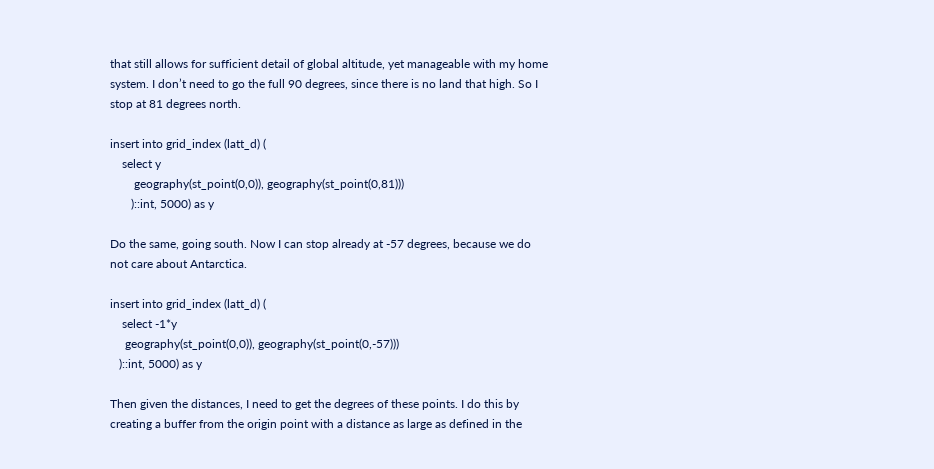that still allows for sufficient detail of global altitude, yet manageable with my home system. I don’t need to go the full 90 degrees, since there is no land that high. So I stop at 81 degrees north.

insert into grid_index (latt_d) (
    select y
        geography(st_point(0,0)), geography(st_point(0,81)))
       )::int, 5000) as y

Do the same, going south. Now I can stop already at -57 degrees, because we do not care about Antarctica.

insert into grid_index (latt_d) (
    select -1*y
     geography(st_point(0,0)), geography(st_point(0,-57)))
   )::int, 5000) as y

Then given the distances, I need to get the degrees of these points. I do this by creating a buffer from the origin point with a distance as large as defined in the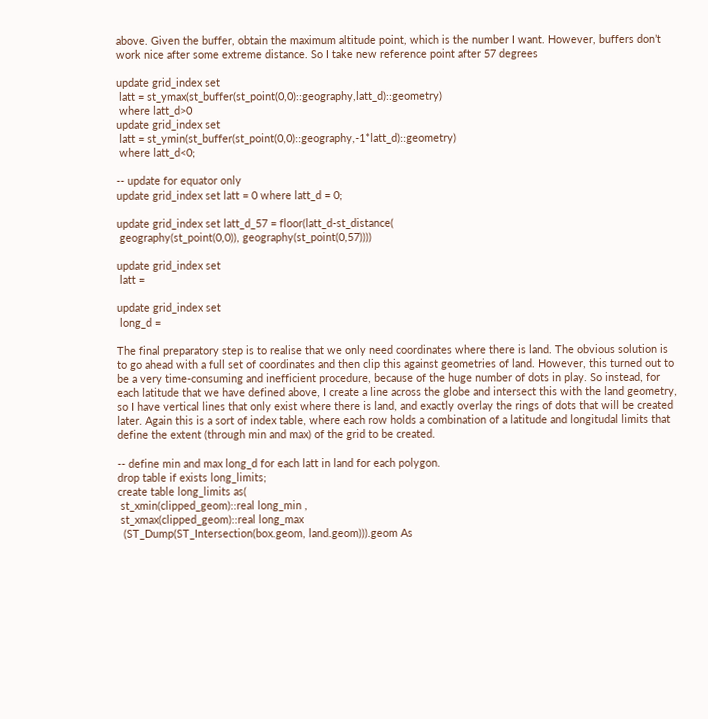above. Given the buffer, obtain the maximum altitude point, which is the number I want. However, buffers don’t work nice after some extreme distance. So I take new reference point after 57 degrees

update grid_index set
 latt = st_ymax(st_buffer(st_point(0,0)::geography,latt_d)::geometry)
 where latt_d>0
update grid_index set
 latt = st_ymin(st_buffer(st_point(0,0)::geography,-1*latt_d)::geometry)
 where latt_d<0;

-- update for equator only
update grid_index set latt = 0 where latt_d = 0;

update grid_index set latt_d_57 = floor(latt_d-st_distance(
 geography(st_point(0,0)), geography(st_point(0,57))))

update grid_index set
 latt =

update grid_index set
 long_d =

The final preparatory step is to realise that we only need coordinates where there is land. The obvious solution is to go ahead with a full set of coordinates and then clip this against geometries of land. However, this turned out to be a very time-consuming and inefficient procedure, because of the huge number of dots in play. So instead, for each latitude that we have defined above, I create a line across the globe and intersect this with the land geometry, so I have vertical lines that only exist where there is land, and exactly overlay the rings of dots that will be created later. Again this is a sort of index table, where each row holds a combination of a latitude and longitudal limits that define the extent (through min and max) of the grid to be created.

-- define min and max long_d for each latt in land for each polygon.
drop table if exists long_limits;
create table long_limits as(
 st_xmin(clipped_geom)::real long_min ,
 st_xmax(clipped_geom)::real long_max
  (ST_Dump(ST_Intersection(box.geom, land.geom))).geom As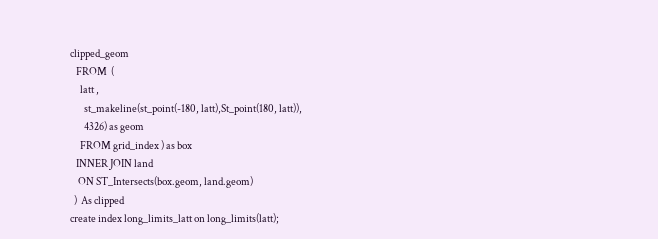clipped_geom
   FROM  (
     latt ,
       st_makeline(st_point(-180, latt),St_point(180, latt)),
       4326) as geom
     FROM grid_index ) as box
   INNER JOIN land
    ON ST_Intersects(box.geom, land.geom)
  )  As clipped
create index long_limits_latt on long_limits(latt);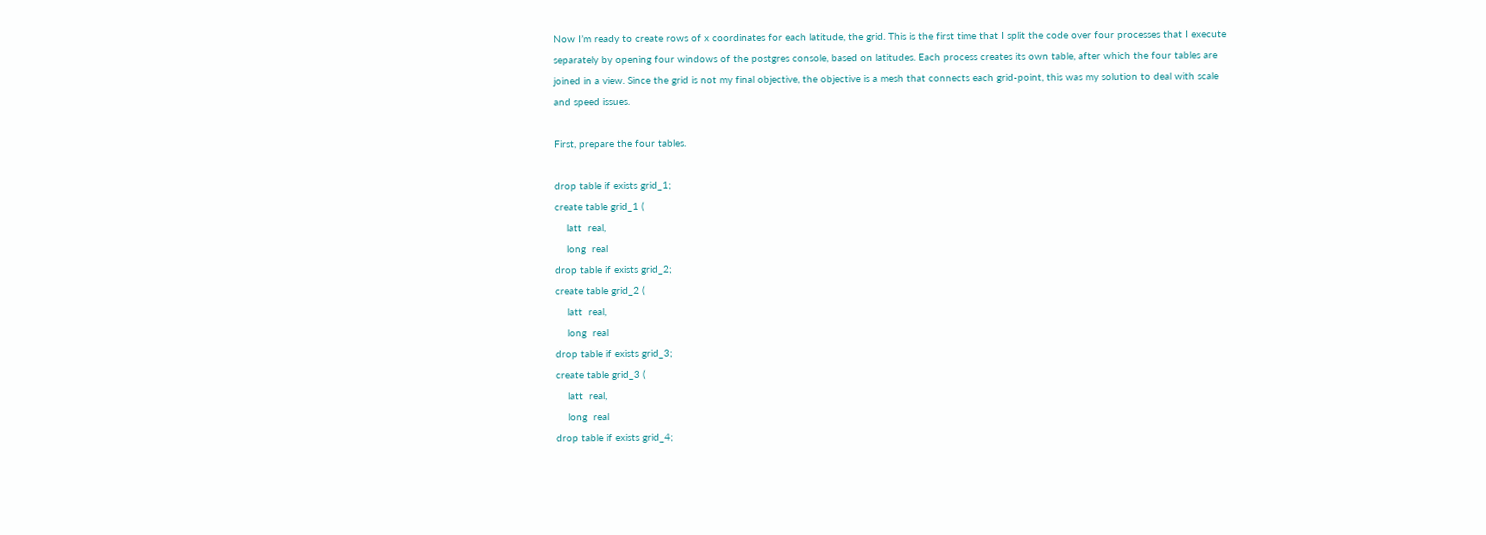Now I’m ready to create rows of x coordinates for each latitude, the grid. This is the first time that I split the code over four processes that I execute separately by opening four windows of the postgres console, based on latitudes. Each process creates its own table, after which the four tables are joined in a view. Since the grid is not my final objective, the objective is a mesh that connects each grid-point, this was my solution to deal with scale and speed issues.

First, prepare the four tables.

drop table if exists grid_1;
create table grid_1 (
    latt  real,
    long  real
drop table if exists grid_2;
create table grid_2 (
    latt  real,
    long  real
drop table if exists grid_3;
create table grid_3 (
    latt  real,
    long  real
drop table if exists grid_4;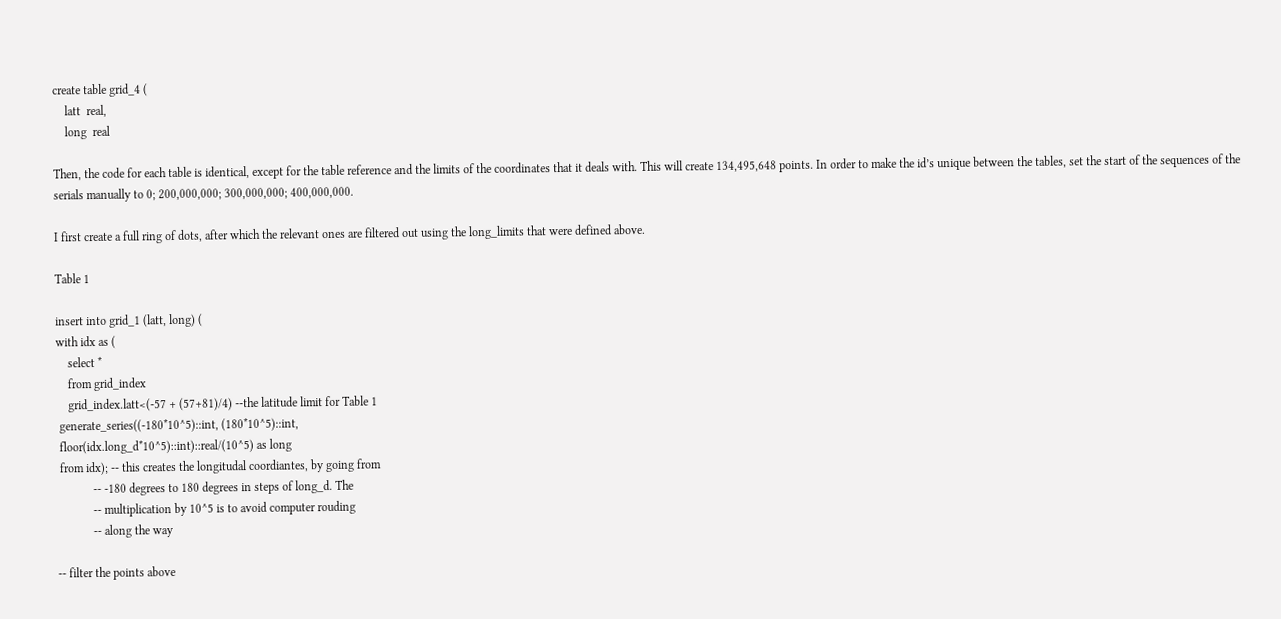create table grid_4 (
    latt  real,
    long  real

Then, the code for each table is identical, except for the table reference and the limits of the coordinates that it deals with. This will create 134,495,648 points. In order to make the id’s unique between the tables, set the start of the sequences of the serials manually to 0; 200,000,000; 300,000,000; 400,000,000.

I first create a full ring of dots, after which the relevant ones are filtered out using the long_limits that were defined above.

Table 1

insert into grid_1 (latt, long) (
with idx as (
    select *
    from grid_index
    grid_index.latt<(-57 + (57+81)/4) --the latitude limit for Table 1
 generate_series((-180*10^5)::int, (180*10^5)::int,
 floor(idx.long_d*10^5)::int)::real/(10^5) as long
 from idx); -- this creates the longitudal coordiantes, by going from
            -- -180 degrees to 180 degrees in steps of long_d. The
            -- multiplication by 10^5 is to avoid computer rouding
            -- along the way

-- filter the points above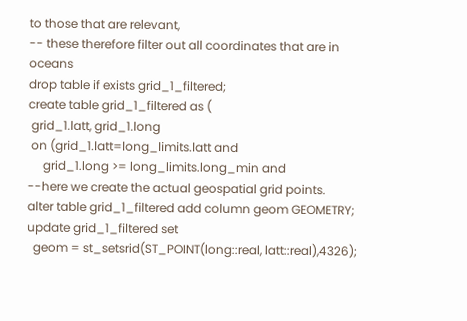to those that are relevant,
-- these therefore filter out all coordinates that are in oceans
drop table if exists grid_1_filtered;
create table grid_1_filtered as (
 grid_1.latt, grid_1.long
 on (grid_1.latt=long_limits.latt and
     grid_1.long >= long_limits.long_min and
--here we create the actual geospatial grid points.
alter table grid_1_filtered add column geom GEOMETRY;
update grid_1_filtered set
  geom = st_setsrid(ST_POINT(long::real, latt::real),4326);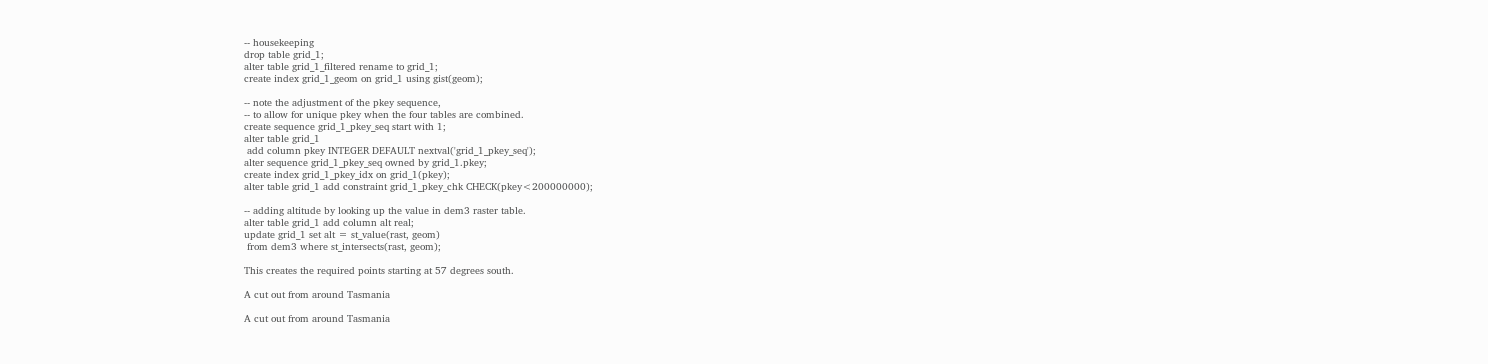-- housekeeping
drop table grid_1;
alter table grid_1_filtered rename to grid_1;
create index grid_1_geom on grid_1 using gist(geom);

-- note the adjustment of the pkey sequence,
-- to allow for unique pkey when the four tables are combined.
create sequence grid_1_pkey_seq start with 1;
alter table grid_1
 add column pkey INTEGER DEFAULT nextval('grid_1_pkey_seq');
alter sequence grid_1_pkey_seq owned by grid_1.pkey;
create index grid_1_pkey_idx on grid_1(pkey);
alter table grid_1 add constraint grid_1_pkey_chk CHECK(pkey<200000000);

-- adding altitude by looking up the value in dem3 raster table.
alter table grid_1 add column alt real;
update grid_1 set alt = st_value(rast, geom)
 from dem3 where st_intersects(rast, geom);

This creates the required points starting at 57 degrees south.

A cut out from around Tasmania

A cut out from around Tasmania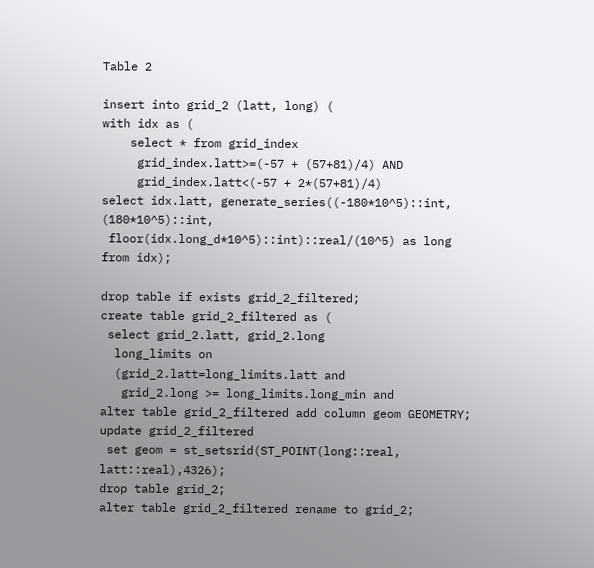Table 2

insert into grid_2 (latt, long) (
with idx as (
    select * from grid_index
     grid_index.latt>=(-57 + (57+81)/4) AND
     grid_index.latt<(-57 + 2*(57+81)/4)
select idx.latt, generate_series((-180*10^5)::int, (180*10^5)::int,
 floor(idx.long_d*10^5)::int)::real/(10^5) as long from idx);

drop table if exists grid_2_filtered;
create table grid_2_filtered as (
 select grid_2.latt, grid_2.long
  long_limits on
  (grid_2.latt=long_limits.latt and
   grid_2.long >= long_limits.long_min and
alter table grid_2_filtered add column geom GEOMETRY;
update grid_2_filtered
 set geom = st_setsrid(ST_POINT(long::real, latt::real),4326);
drop table grid_2;
alter table grid_2_filtered rename to grid_2;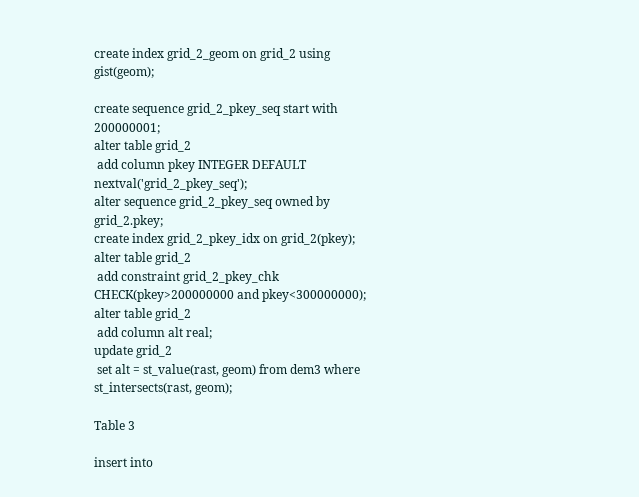create index grid_2_geom on grid_2 using gist(geom);

create sequence grid_2_pkey_seq start with 200000001;
alter table grid_2
 add column pkey INTEGER DEFAULT nextval('grid_2_pkey_seq');
alter sequence grid_2_pkey_seq owned by grid_2.pkey;
create index grid_2_pkey_idx on grid_2(pkey);
alter table grid_2
 add constraint grid_2_pkey_chk CHECK(pkey>200000000 and pkey<300000000);
alter table grid_2
 add column alt real;
update grid_2
 set alt = st_value(rast, geom) from dem3 where st_intersects(rast, geom);

Table 3

insert into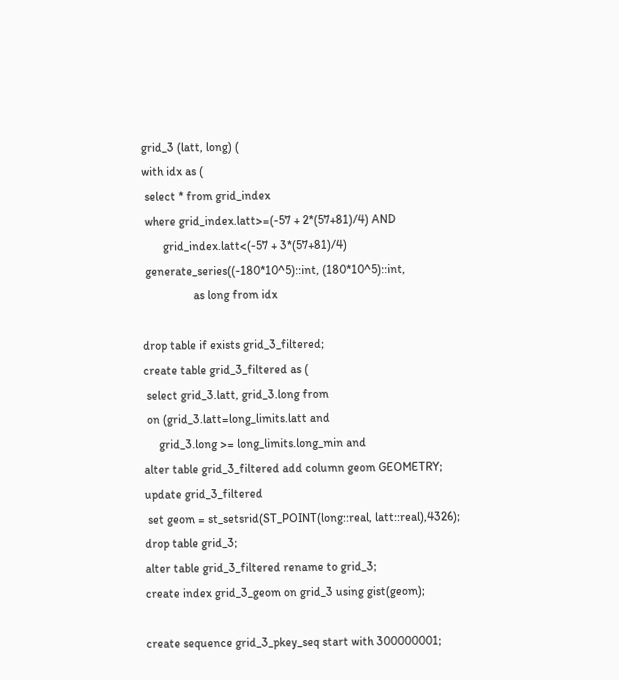grid_3 (latt, long) (
with idx as (
 select * from grid_index
 where grid_index.latt>=(-57 + 2*(57+81)/4) AND
       grid_index.latt<(-57 + 3*(57+81)/4)
 generate_series((-180*10^5)::int, (180*10^5)::int,
                 as long from idx

drop table if exists grid_3_filtered;
create table grid_3_filtered as (
 select grid_3.latt, grid_3.long from
 on (grid_3.latt=long_limits.latt and
     grid_3.long >= long_limits.long_min and
alter table grid_3_filtered add column geom GEOMETRY;
update grid_3_filtered
 set geom = st_setsrid(ST_POINT(long::real, latt::real),4326);
drop table grid_3;
alter table grid_3_filtered rename to grid_3;
create index grid_3_geom on grid_3 using gist(geom);

create sequence grid_3_pkey_seq start with 300000001;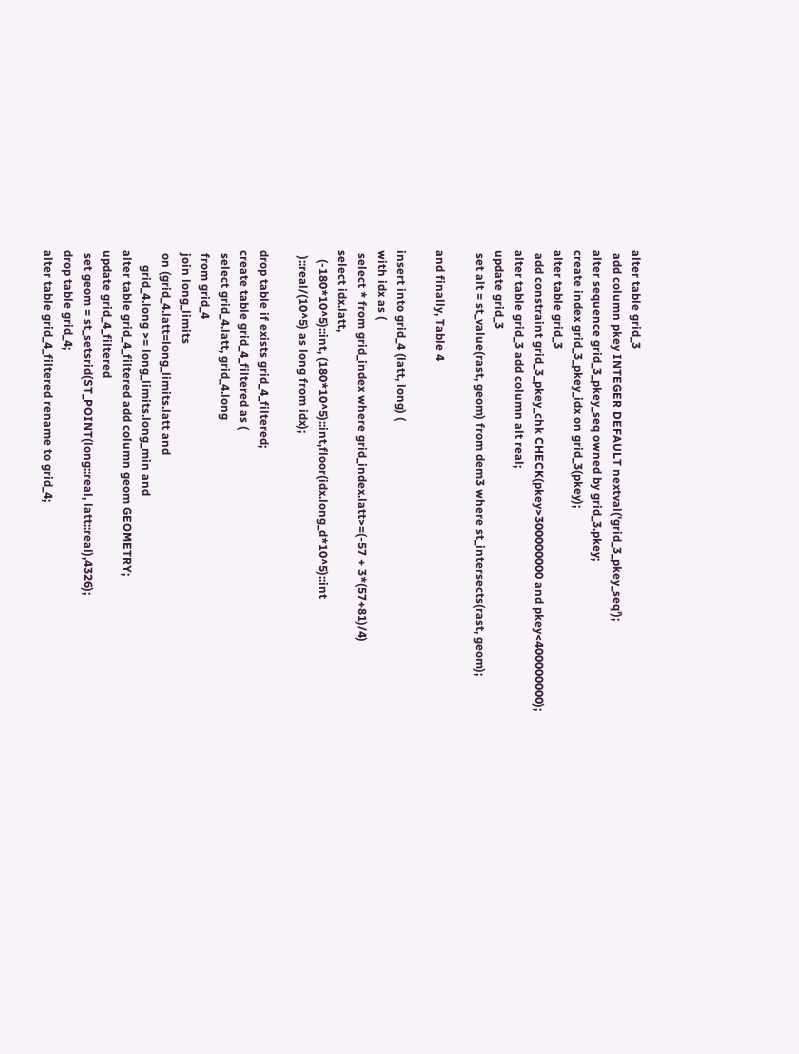alter table grid_3
 add column pkey INTEGER DEFAULT nextval('grid_3_pkey_seq');
alter sequence grid_3_pkey_seq owned by grid_3.pkey;
create index grid_3_pkey_idx on grid_3(pkey);
alter table grid_3
 add constraint grid_3_pkey_chk CHECK(pkey>300000000 and pkey<400000000);
alter table grid_3 add column alt real;
update grid_3
 set alt = st_value(rast, geom) from dem3 where st_intersects(rast, geom);

and finally, Table 4

insert into grid_4 (latt, long) (
with idx as (
 select * from grid_index where grid_index.latt>=(-57 + 3*(57+81)/4)
select idx.latt,
   (-180*10^5)::int, (180*10^5)::int,floor(idx.long_d*10^5)::int
  )::real/(10^5) as long from idx);

drop table if exists grid_4_filtered;
create table grid_4_filtered as (
 select grid_4.latt, grid_4.long
 from grid_4
 join long_limits
 on (grid_4.latt=long_limits.latt and
     grid_4.long >= long_limits.long_min and
alter table grid_4_filtered add column geom GEOMETRY;
update grid_4_filtered
 set geom = st_setsrid(ST_POINT(long::real, latt::real),4326);
drop table grid_4;
alter table grid_4_filtered rename to grid_4;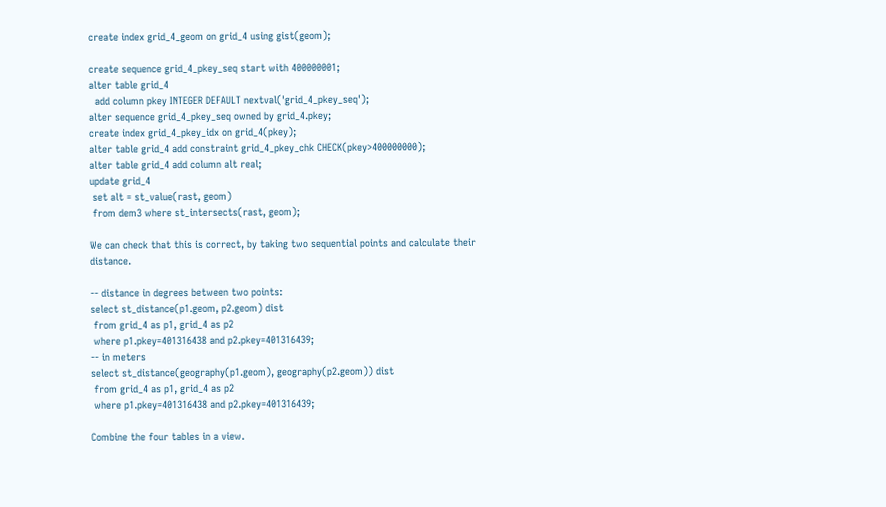create index grid_4_geom on grid_4 using gist(geom);

create sequence grid_4_pkey_seq start with 400000001;
alter table grid_4
  add column pkey INTEGER DEFAULT nextval('grid_4_pkey_seq');
alter sequence grid_4_pkey_seq owned by grid_4.pkey;
create index grid_4_pkey_idx on grid_4(pkey);
alter table grid_4 add constraint grid_4_pkey_chk CHECK(pkey>400000000);
alter table grid_4 add column alt real;
update grid_4
 set alt = st_value(rast, geom)
 from dem3 where st_intersects(rast, geom);

We can check that this is correct, by taking two sequential points and calculate their distance.

-- distance in degrees between two points:
select st_distance(p1.geom, p2.geom) dist
 from grid_4 as p1, grid_4 as p2
 where p1.pkey=401316438 and p2.pkey=401316439;
-- in meters
select st_distance(geography(p1.geom), geography(p2.geom)) dist
 from grid_4 as p1, grid_4 as p2
 where p1.pkey=401316438 and p2.pkey=401316439;

Combine the four tables in a view.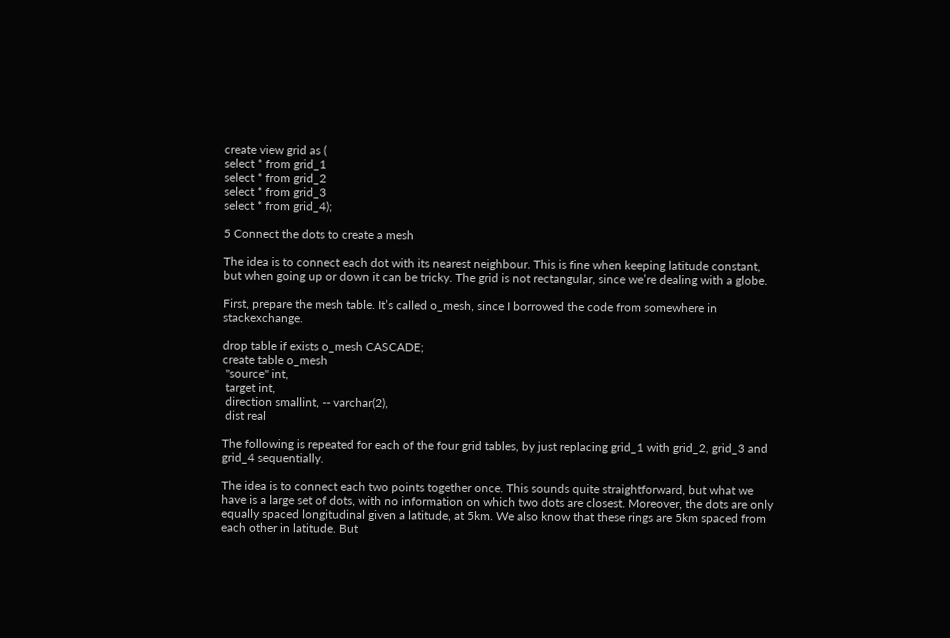create view grid as (
select * from grid_1
select * from grid_2
select * from grid_3
select * from grid_4);

5 Connect the dots to create a mesh

The idea is to connect each dot with its nearest neighbour. This is fine when keeping latitude constant, but when going up or down it can be tricky. The grid is not rectangular, since we’re dealing with a globe.

First, prepare the mesh table. It’s called o_mesh, since I borrowed the code from somewhere in stackexchange.

drop table if exists o_mesh CASCADE;
create table o_mesh
 "source" int,
 target int,
 direction smallint, -- varchar(2),
 dist real

The following is repeated for each of the four grid tables, by just replacing grid_1 with grid_2, grid_3 and grid_4 sequentially.

The idea is to connect each two points together once. This sounds quite straightforward, but what we have is a large set of dots, with no information on which two dots are closest. Moreover, the dots are only equally spaced longitudinal given a latitude, at 5km. We also know that these rings are 5km spaced from each other in latitude. But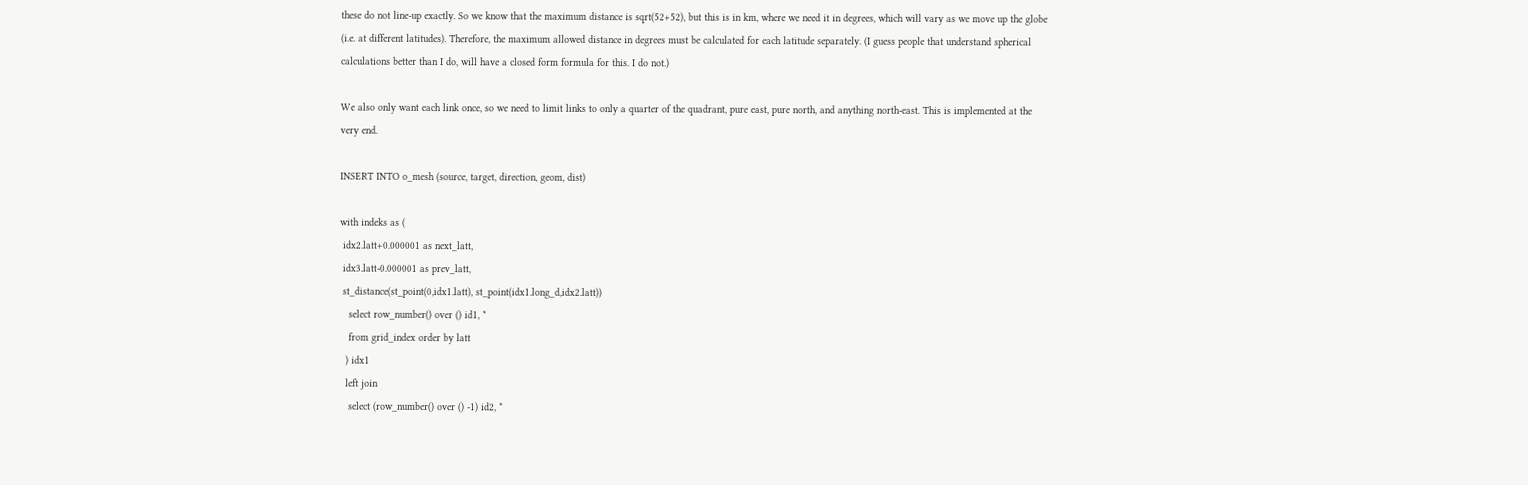these do not line-up exactly. So we know that the maximum distance is sqrt(52+52), but this is in km, where we need it in degrees, which will vary as we move up the globe (i.e. at different latitudes). Therefore, the maximum allowed distance in degrees must be calculated for each latitude separately. (I guess people that understand spherical calculations better than I do, will have a closed form formula for this. I do not.)

We also only want each link once, so we need to limit links to only a quarter of the quadrant, pure east, pure north, and anything north-east. This is implemented at the very end.

INSERT INTO o_mesh (source, target, direction, geom, dist)

with indeks as (
 idx2.latt+0.000001 as next_latt,
 idx3.latt-0.000001 as prev_latt,
 st_distance(st_point(0,idx1.latt), st_point(idx1.long_d,idx2.latt))
   select row_number() over () id1, *
   from grid_index order by latt
  ) idx1
  left join
   select (row_number() over () -1) id2, *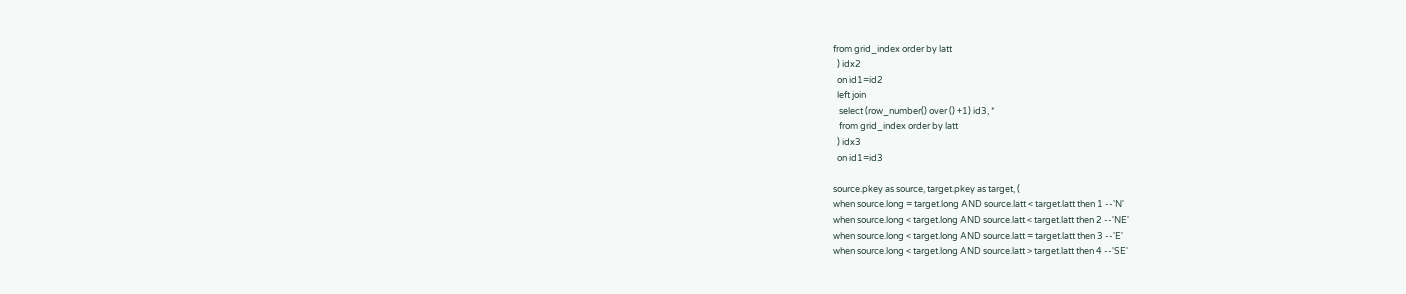from grid_index order by latt
  ) idx2
  on id1=id2
  left join
   select (row_number() over () +1) id3, *
   from grid_index order by latt
  ) idx3
  on id1=id3

source.pkey as source, target.pkey as target, (
when source.long = target.long AND source.latt < target.latt then 1 --'N'
when source.long < target.long AND source.latt < target.latt then 2 --'NE'
when source.long < target.long AND source.latt = target.latt then 3 --'E'
when source.long < target.long AND source.latt > target.latt then 4 --'SE'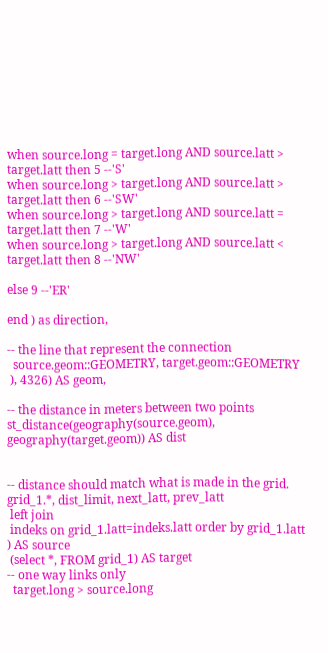when source.long = target.long AND source.latt > target.latt then 5 --'S'
when source.long > target.long AND source.latt > target.latt then 6 --'SW'
when source.long > target.long AND source.latt = target.latt then 7 --'W'
when source.long > target.long AND source.latt < target.latt then 8 --'NW'

else 9 --'ER'

end ) as direction,

-- the line that represent the connection
  source.geom::GEOMETRY, target.geom::GEOMETRY
 ), 4326) AS geom,

-- the distance in meters between two points
st_distance(geography(source.geom), geography(target.geom)) AS dist


-- distance should match what is made in the grid.
grid_1.*, dist_limit, next_latt, prev_latt
 left join
 indeks on grid_1.latt=indeks.latt order by grid_1.latt
) AS source
 (select *, FROM grid_1) AS target
-- one way links only
  target.long > source.long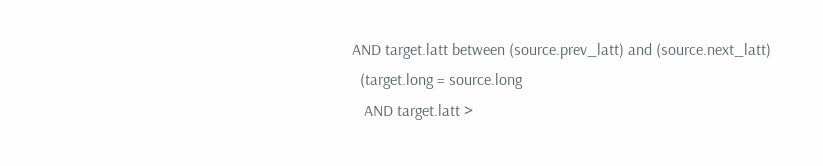AND target.latt between (source.prev_latt) and (source.next_latt)
  (target.long = source.long
   AND target.latt >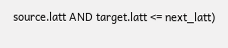source.latt AND target.latt <= next_latt)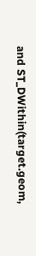and ST_DWithin(target.geom,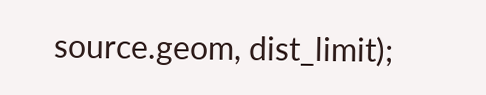source.geom, dist_limit);